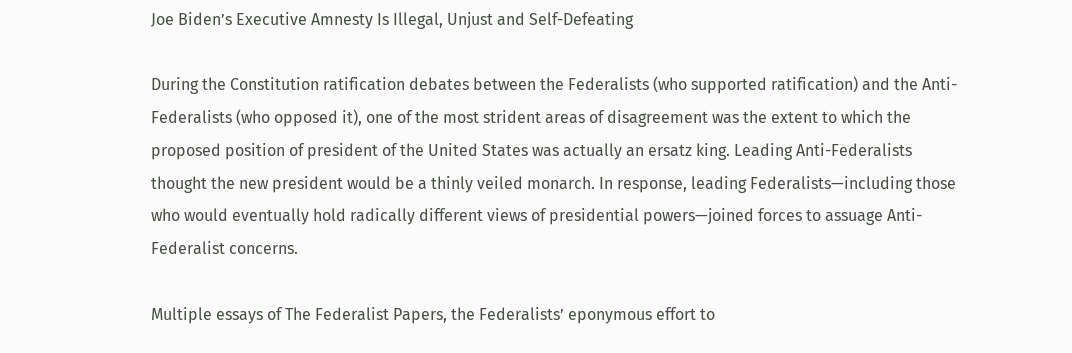Joe Biden’s Executive Amnesty Is Illegal, Unjust and Self-Defeating

During the Constitution ratification debates between the Federalists (who supported ratification) and the Anti-Federalists (who opposed it), one of the most strident areas of disagreement was the extent to which the proposed position of president of the United States was actually an ersatz king. Leading Anti-Federalists thought the new president would be a thinly veiled monarch. In response, leading Federalists—including those who would eventually hold radically different views of presidential powers—joined forces to assuage Anti-Federalist concerns.

Multiple essays of The Federalist Papers, the Federalists’ eponymous effort to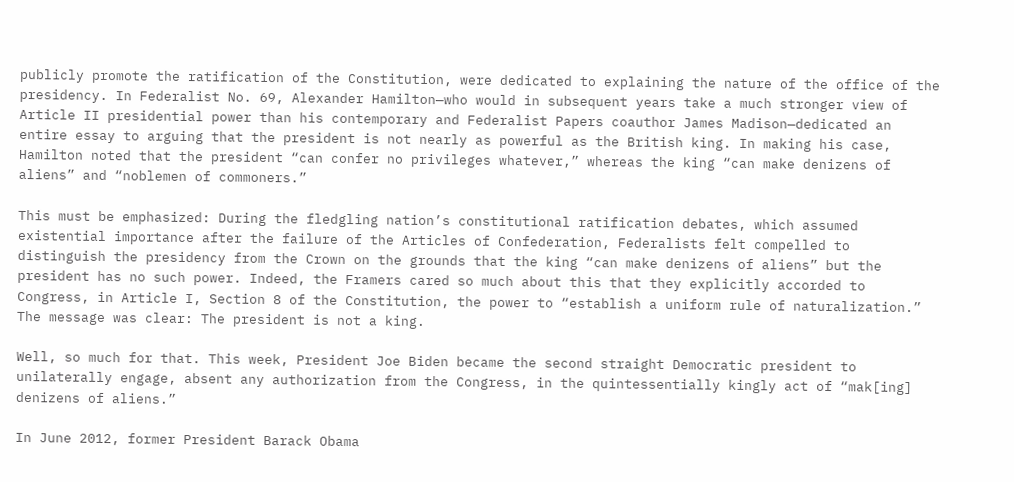publicly promote the ratification of the Constitution, were dedicated to explaining the nature of the office of the presidency. In Federalist No. 69, Alexander Hamilton—who would in subsequent years take a much stronger view of Article II presidential power than his contemporary and Federalist Papers coauthor James Madison—dedicated an entire essay to arguing that the president is not nearly as powerful as the British king. In making his case, Hamilton noted that the president “can confer no privileges whatever,” whereas the king “can make denizens of aliens” and “noblemen of commoners.”

This must be emphasized: During the fledgling nation’s constitutional ratification debates, which assumed existential importance after the failure of the Articles of Confederation, Federalists felt compelled to distinguish the presidency from the Crown on the grounds that the king “can make denizens of aliens” but the president has no such power. Indeed, the Framers cared so much about this that they explicitly accorded to Congress, in Article I, Section 8 of the Constitution, the power to “establish a uniform rule of naturalization.” The message was clear: The president is not a king.

Well, so much for that. This week, President Joe Biden became the second straight Democratic president to unilaterally engage, absent any authorization from the Congress, in the quintessentially kingly act of “mak[ing] denizens of aliens.”

In June 2012, former President Barack Obama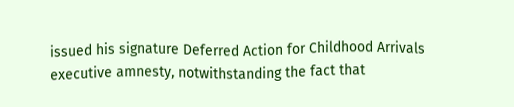issued his signature Deferred Action for Childhood Arrivals executive amnesty, notwithstanding the fact that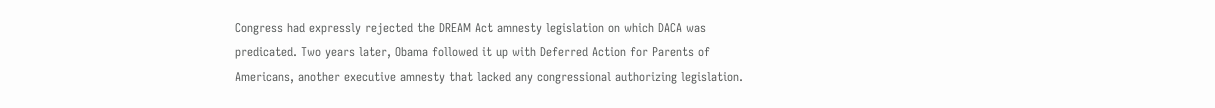Congress had expressly rejected the DREAM Act amnesty legislation on which DACA was predicated. Two years later, Obama followed it up with Deferred Action for Parents of Americans, another executive amnesty that lacked any congressional authorizing legislation.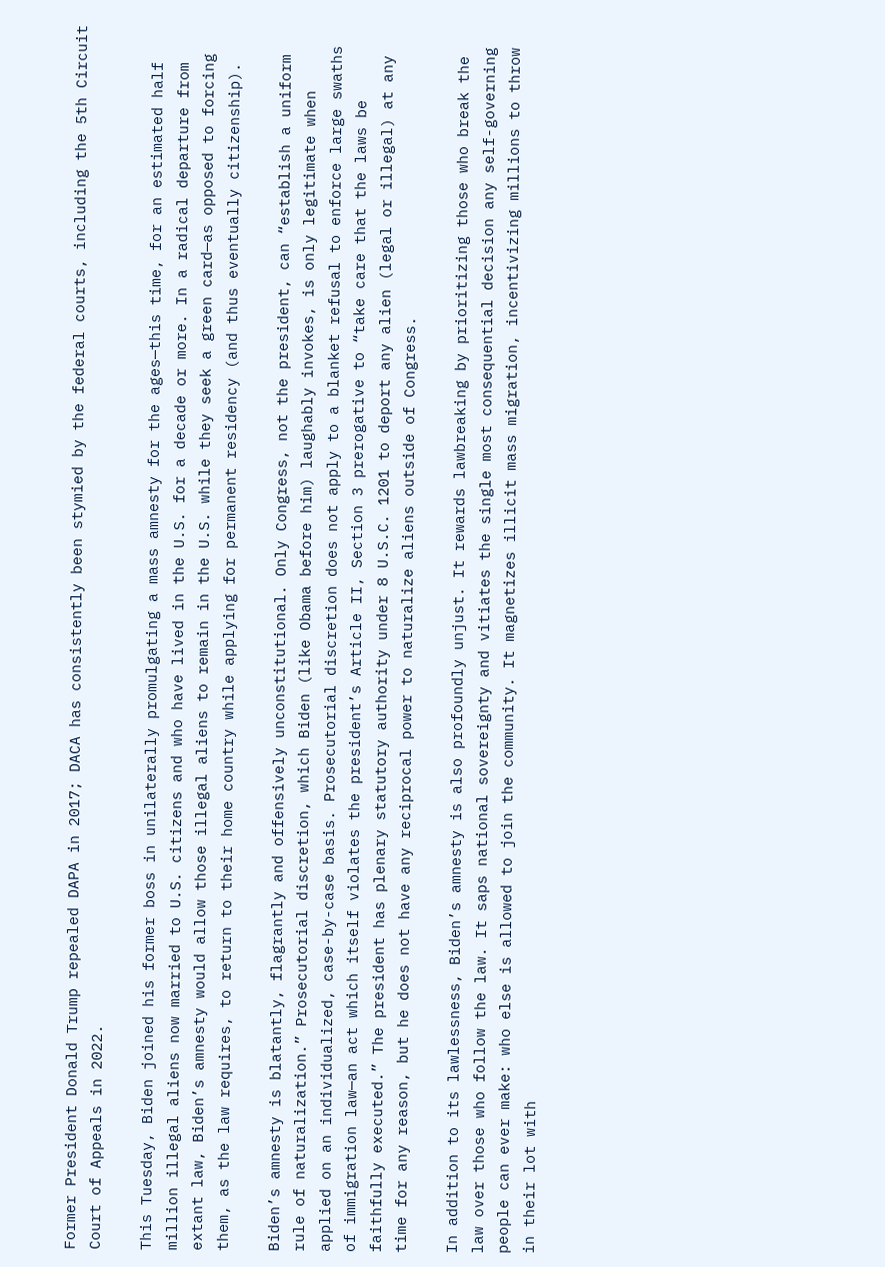Former President Donald Trump repealed DAPA in 2017; DACA has consistently been stymied by the federal courts, including the 5th Circuit Court of Appeals in 2022.

This Tuesday, Biden joined his former boss in unilaterally promulgating a mass amnesty for the ages—this time, for an estimated half million illegal aliens now married to U.S. citizens and who have lived in the U.S. for a decade or more. In a radical departure from extant law, Biden’s amnesty would allow those illegal aliens to remain in the U.S. while they seek a green card—as opposed to forcing them, as the law requires, to return to their home country while applying for permanent residency (and thus eventually citizenship).

Biden’s amnesty is blatantly, flagrantly and offensively unconstitutional. Only Congress, not the president, can “establish a uniform rule of naturalization.” Prosecutorial discretion, which Biden (like Obama before him) laughably invokes, is only legitimate when applied on an individualized, case-by-case basis. Prosecutorial discretion does not apply to a blanket refusal to enforce large swaths of immigration law—an act which itself violates the president’s Article II, Section 3 prerogative to “take care that the laws be faithfully executed.” The president has plenary statutory authority under 8 U.S.C. 1201 to deport any alien (legal or illegal) at any time for any reason, but he does not have any reciprocal power to naturalize aliens outside of Congress.

In addition to its lawlessness, Biden’s amnesty is also profoundly unjust. It rewards lawbreaking by prioritizing those who break the law over those who follow the law. It saps national sovereignty and vitiates the single most consequential decision any self-governing people can ever make: who else is allowed to join the community. It magnetizes illicit mass migration, incentivizing millions to throw in their lot with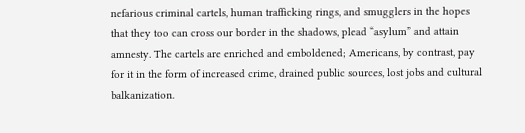nefarious criminal cartels, human trafficking rings, and smugglers in the hopes that they too can cross our border in the shadows, plead “asylum” and attain amnesty. The cartels are enriched and emboldened; Americans, by contrast, pay for it in the form of increased crime, drained public sources, lost jobs and cultural balkanization.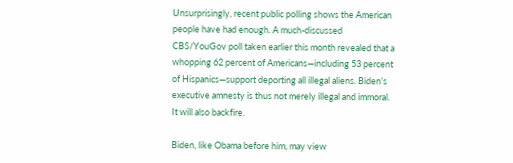Unsurprisingly, recent public polling shows the American people have had enough. A much-discussed CBS/YouGov poll taken earlier this month revealed that a whopping 62 percent of Americans—including 53 percent of Hispanics—support deporting all illegal aliens. Biden’s executive amnesty is thus not merely illegal and immoral. It will also backfire.

Biden, like Obama before him, may view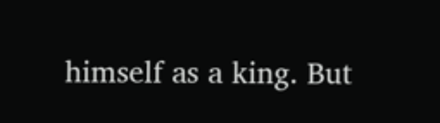himself as a king. But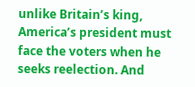unlike Britain’s king, America’s president must face the voters when he seeks reelection. And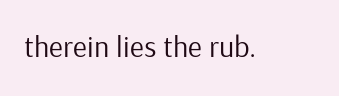therein lies the rub.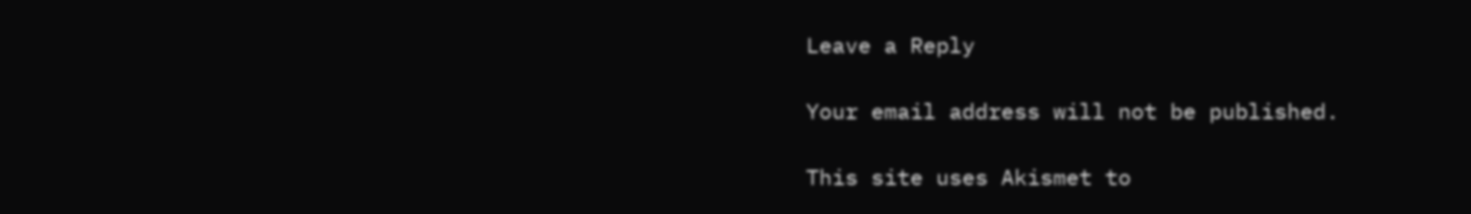Leave a Reply

Your email address will not be published.

This site uses Akismet to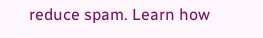reduce spam. Learn how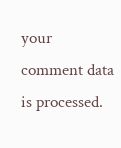your comment data is processed.